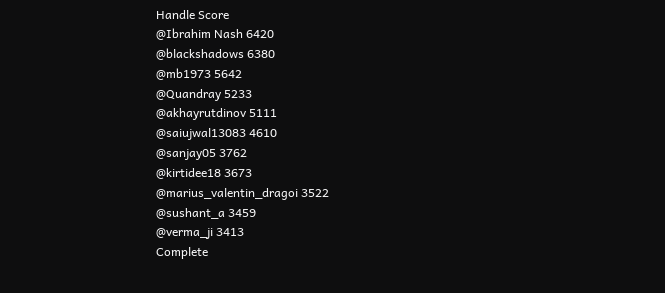Handle Score
@Ibrahim Nash 6420
@blackshadows 6380
@mb1973 5642
@Quandray 5233
@akhayrutdinov 5111
@saiujwal13083 4610
@sanjay05 3762
@kirtidee18 3673
@marius_valentin_dragoi 3522
@sushant_a 3459
@verma_ji 3413
Complete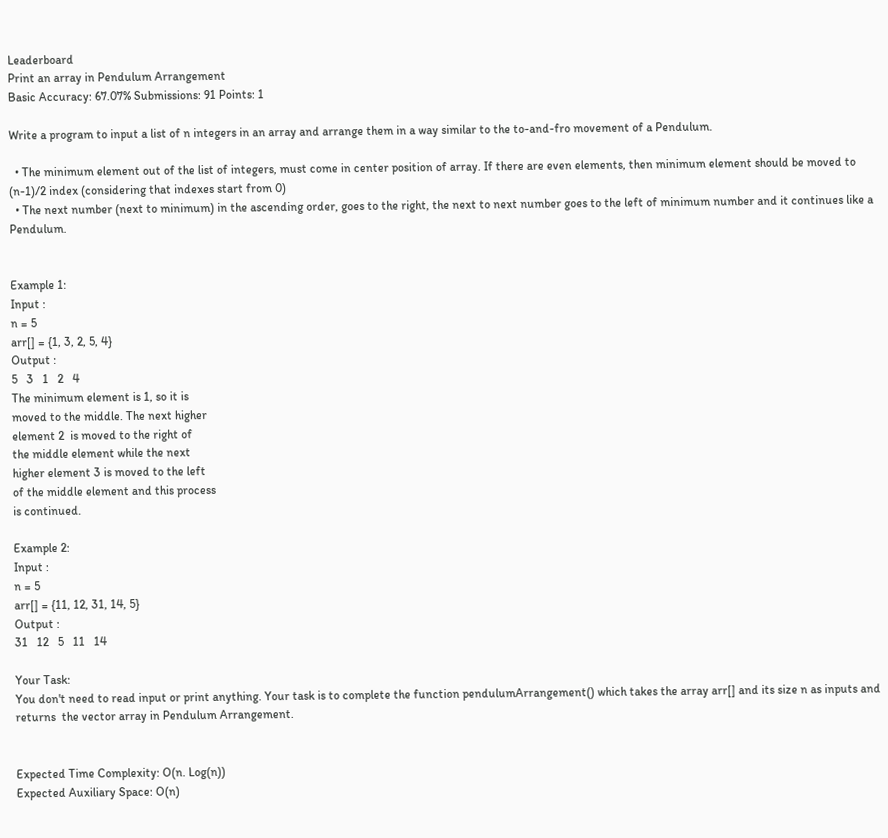Leaderboard
Print an array in Pendulum Arrangement
Basic Accuracy: 67.07% Submissions: 91 Points: 1

Write a program to input a list of n integers in an array and arrange them in a way similar to the to-and-fro movement of a Pendulum.

  • The minimum element out of the list of integers, must come in center position of array. If there are even elements, then minimum element should be moved to (n-1)/2 index (considering that indexes start from 0)
  • The next number (next to minimum) in the ascending order, goes to the right, the next to next number goes to the left of minimum number and it continues like a Pendulum.


Example 1:
Input :
n = 5
arr[] = {1, 3, 2, 5, 4}
Output :
5   3   1   2   4
The minimum element is 1, so it is
moved to the middle. The next higher
element 2  is moved to the right of
the middle element while the next
higher element 3 is moved to the left
of the middle element and this process
is continued.

Example 2:
Input :
n = 5
arr[] = {11, 12, 31, 14, 5}
Output :
31   12   5   11   14

Your Task:
You don't need to read input or print anything. Your task is to complete the function pendulumArrangement() which takes the array arr[] and its size n as inputs and returns  the vector array in Pendulum Arrangement.


Expected Time Complexity: O(n. Log(n))
Expected Auxiliary Space: O(n)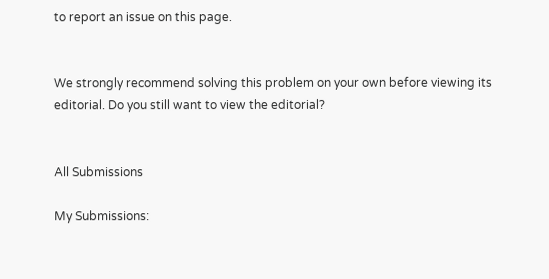to report an issue on this page.


We strongly recommend solving this problem on your own before viewing its editorial. Do you still want to view the editorial?


All Submissions

My Submissions: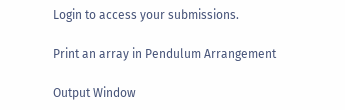Login to access your submissions.

Print an array in Pendulum Arrangement

Output Window